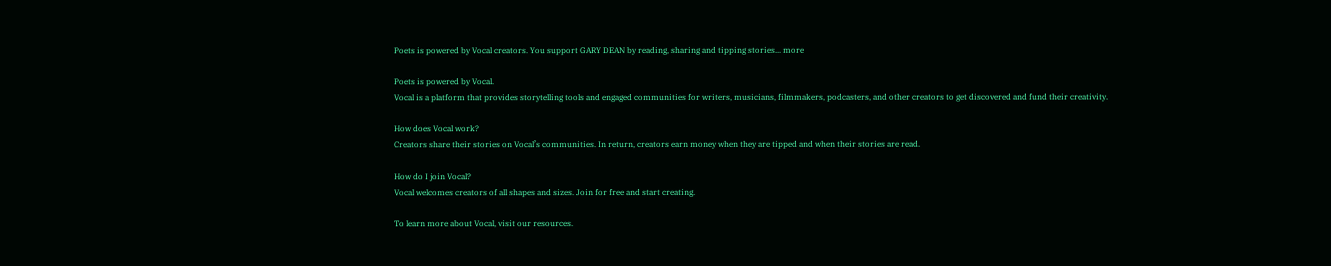Poets is powered by Vocal creators. You support GARY DEAN by reading, sharing and tipping stories... more

Poets is powered by Vocal.
Vocal is a platform that provides storytelling tools and engaged communities for writers, musicians, filmmakers, podcasters, and other creators to get discovered and fund their creativity.

How does Vocal work?
Creators share their stories on Vocal’s communities. In return, creators earn money when they are tipped and when their stories are read.

How do I join Vocal?
Vocal welcomes creators of all shapes and sizes. Join for free and start creating.

To learn more about Vocal, visit our resources.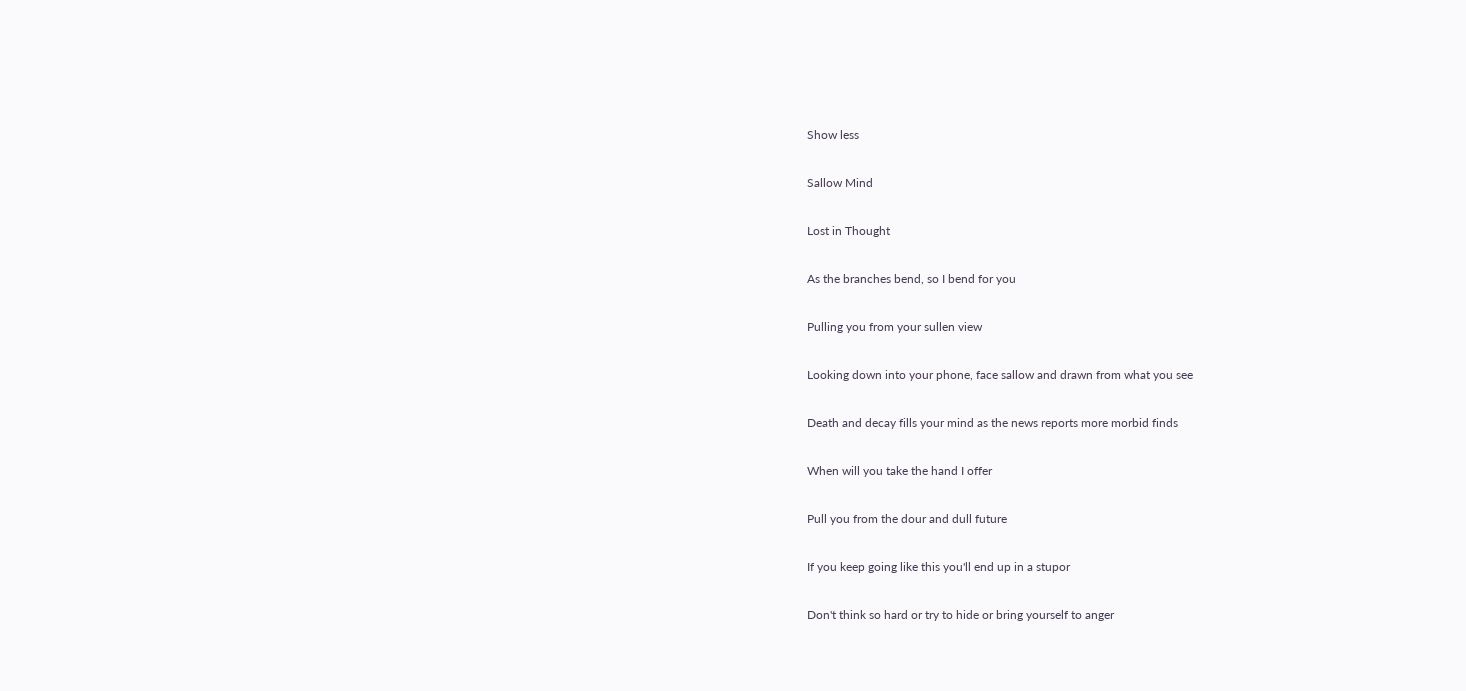Show less

Sallow Mind

Lost in Thought

As the branches bend, so I bend for you

Pulling you from your sullen view

Looking down into your phone, face sallow and drawn from what you see

Death and decay fills your mind as the news reports more morbid finds

When will you take the hand I offer

Pull you from the dour and dull future

If you keep going like this you'll end up in a stupor

Don't think so hard or try to hide or bring yourself to anger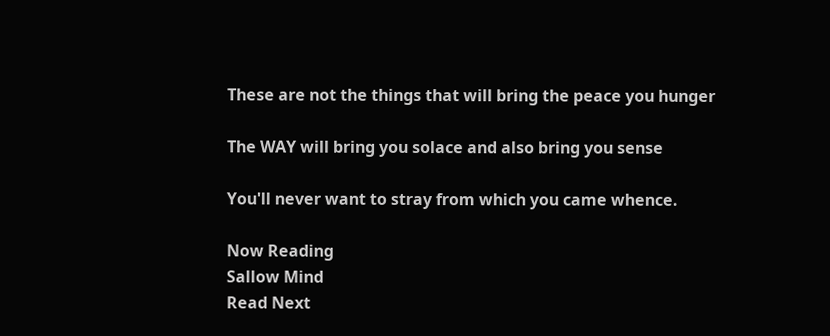These are not the things that will bring the peace you hunger

The WAY will bring you solace and also bring you sense

You'll never want to stray from which you came whence.

Now Reading
Sallow Mind
Read Next